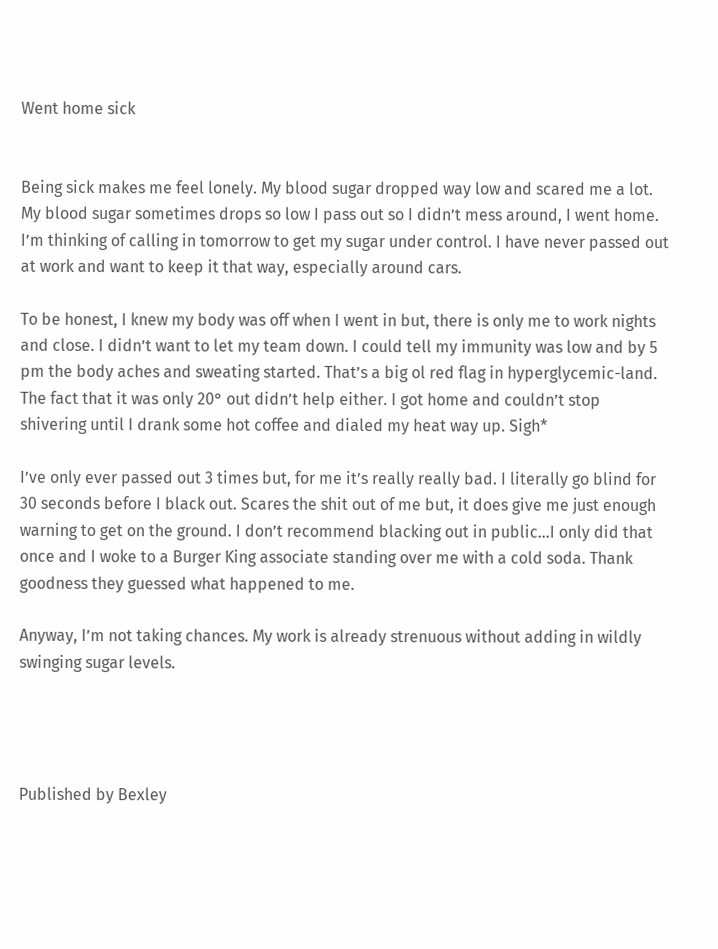Went home sick


Being sick makes me feel lonely. My blood sugar dropped way low and scared me a lot. My blood sugar sometimes drops so low I pass out so I didn’t mess around, I went home. I’m thinking of calling in tomorrow to get my sugar under control. I have never passed out at work and want to keep it that way, especially around cars.

To be honest, I knew my body was off when I went in but, there is only me to work nights and close. I didn’t want to let my team down. I could tell my immunity was low and by 5 pm the body aches and sweating started. That’s a big ol red flag in hyperglycemic-land. The fact that it was only 20° out didn’t help either. I got home and couldn’t stop shivering until I drank some hot coffee and dialed my heat way up. Sigh*

I’ve only ever passed out 3 times but, for me it’s really really bad. I literally go blind for 30 seconds before I black out. Scares the shit out of me but, it does give me just enough warning to get on the ground. I don’t recommend blacking out in public…I only did that once and I woke to a Burger King associate standing over me with a cold soda. Thank goodness they guessed what happened to me.

Anyway, I’m not taking chances. My work is already strenuous without adding in wildly swinging sugar levels.




Published by Bexley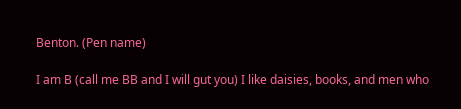Benton. (Pen name)

I am B (call me BB and I will gut you) I like daisies, books, and men who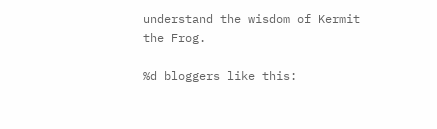understand the wisdom of Kermit the Frog.

%d bloggers like this: